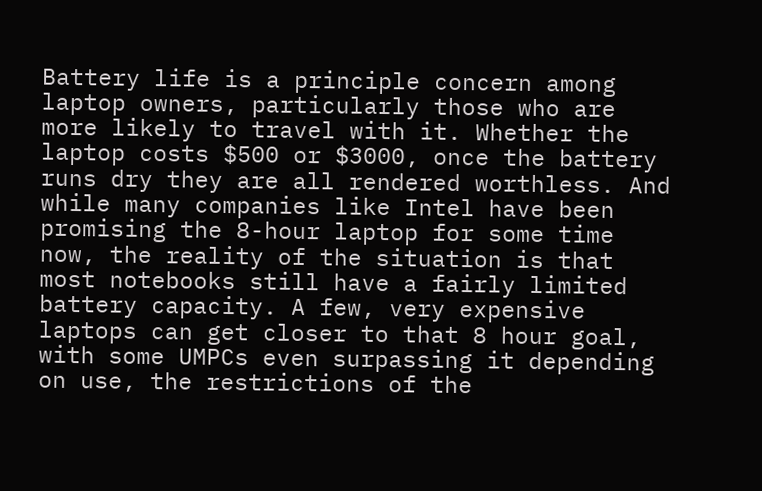Battery life is a principle concern among laptop owners, particularly those who are more likely to travel with it. Whether the laptop costs $500 or $3000, once the battery runs dry they are all rendered worthless. And while many companies like Intel have been promising the 8-hour laptop for some time now, the reality of the situation is that most notebooks still have a fairly limited battery capacity. A few, very expensive laptops can get closer to that 8 hour goal, with some UMPCs even surpassing it depending on use, the restrictions of the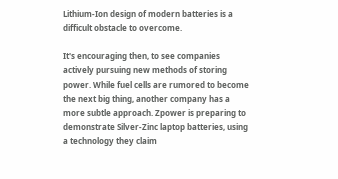Lithium-Ion design of modern batteries is a difficult obstacle to overcome.

It's encouraging then, to see companies actively pursuing new methods of storing power. While fuel cells are rumored to become the next big thing, another company has a more subtle approach. Zpower is preparing to demonstrate Silver-Zinc laptop batteries, using a technology they claim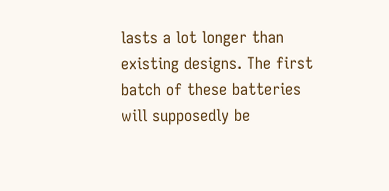lasts a lot longer than existing designs. The first batch of these batteries will supposedly be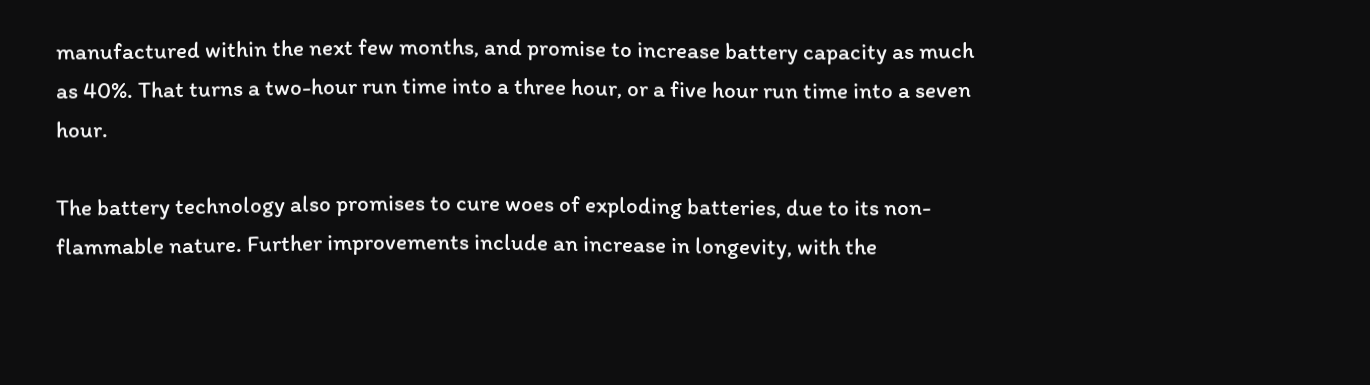manufactured within the next few months, and promise to increase battery capacity as much as 40%. That turns a two-hour run time into a three hour, or a five hour run time into a seven hour.

The battery technology also promises to cure woes of exploding batteries, due to its non-flammable nature. Further improvements include an increase in longevity, with the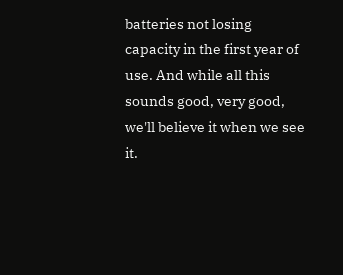batteries not losing capacity in the first year of use. And while all this sounds good, very good, we'll believe it when we see it.